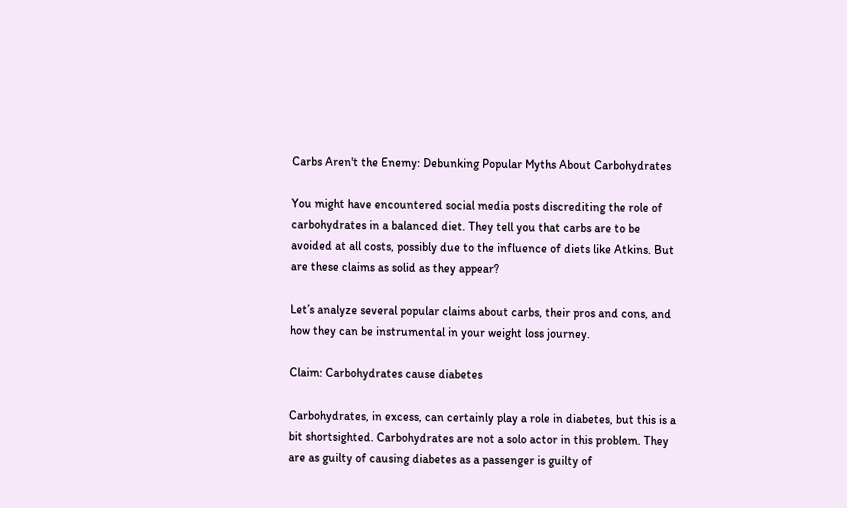Carbs Aren't the Enemy: Debunking Popular Myths About Carbohydrates

You might have encountered social media posts discrediting the role of carbohydrates in a balanced diet. They tell you that carbs are to be avoided at all costs, possibly due to the influence of diets like Atkins. But are these claims as solid as they appear?

Let’s analyze several popular claims about carbs, their pros and cons, and how they can be instrumental in your weight loss journey.

Claim: Carbohydrates cause diabetes

Carbohydrates, in excess, can certainly play a role in diabetes, but this is a bit shortsighted. Carbohydrates are not a solo actor in this problem. They are as guilty of causing diabetes as a passenger is guilty of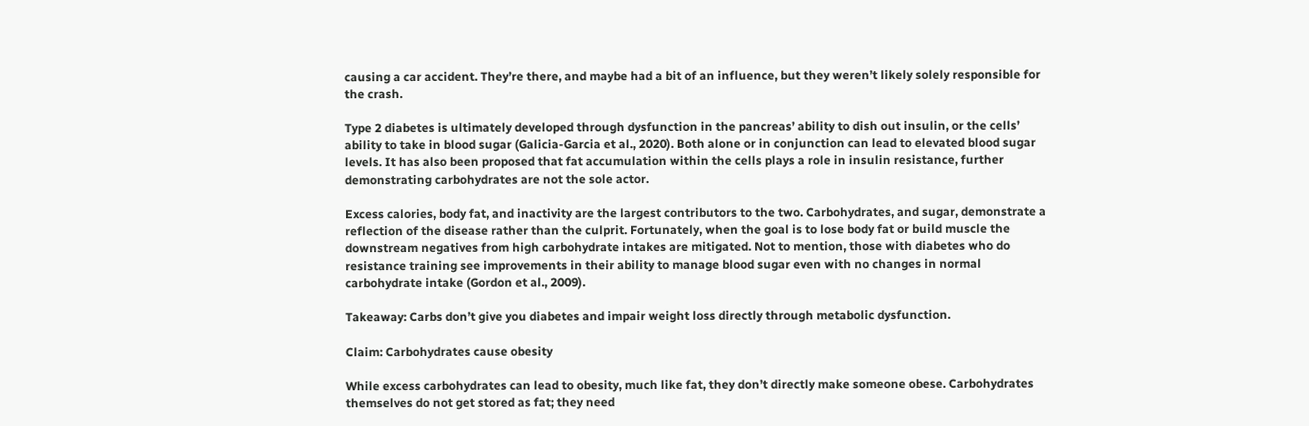causing a car accident. They’re there, and maybe had a bit of an influence, but they weren’t likely solely responsible for the crash.

Type 2 diabetes is ultimately developed through dysfunction in the pancreas’ ability to dish out insulin, or the cells’ ability to take in blood sugar (Galicia-Garcia et al., 2020). Both alone or in conjunction can lead to elevated blood sugar levels. It has also been proposed that fat accumulation within the cells plays a role in insulin resistance, further demonstrating carbohydrates are not the sole actor.

Excess calories, body fat, and inactivity are the largest contributors to the two. Carbohydrates, and sugar, demonstrate a reflection of the disease rather than the culprit. Fortunately, when the goal is to lose body fat or build muscle the downstream negatives from high carbohydrate intakes are mitigated. Not to mention, those with diabetes who do resistance training see improvements in their ability to manage blood sugar even with no changes in normal carbohydrate intake (Gordon et al., 2009).

Takeaway: Carbs don’t give you diabetes and impair weight loss directly through metabolic dysfunction.

Claim: Carbohydrates cause obesity

While excess carbohydrates can lead to obesity, much like fat, they don’t directly make someone obese. Carbohydrates themselves do not get stored as fat; they need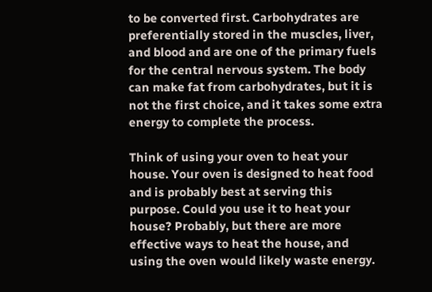to be converted first. Carbohydrates are preferentially stored in the muscles, liver, and blood and are one of the primary fuels for the central nervous system. The body can make fat from carbohydrates, but it is not the first choice, and it takes some extra energy to complete the process.

Think of using your oven to heat your house. Your oven is designed to heat food and is probably best at serving this purpose. Could you use it to heat your house? Probably, but there are more effective ways to heat the house, and using the oven would likely waste energy.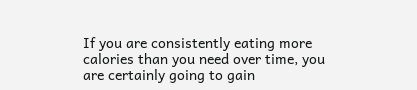If you are consistently eating more calories than you need over time, you are certainly going to gain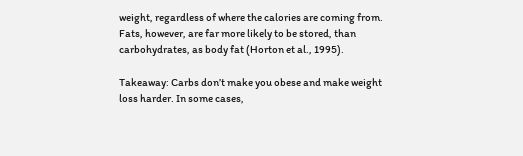weight, regardless of where the calories are coming from. Fats, however, are far more likely to be stored, than carbohydrates, as body fat (Horton et al., 1995).

Takeaway: Carbs don’t make you obese and make weight loss harder. In some cases,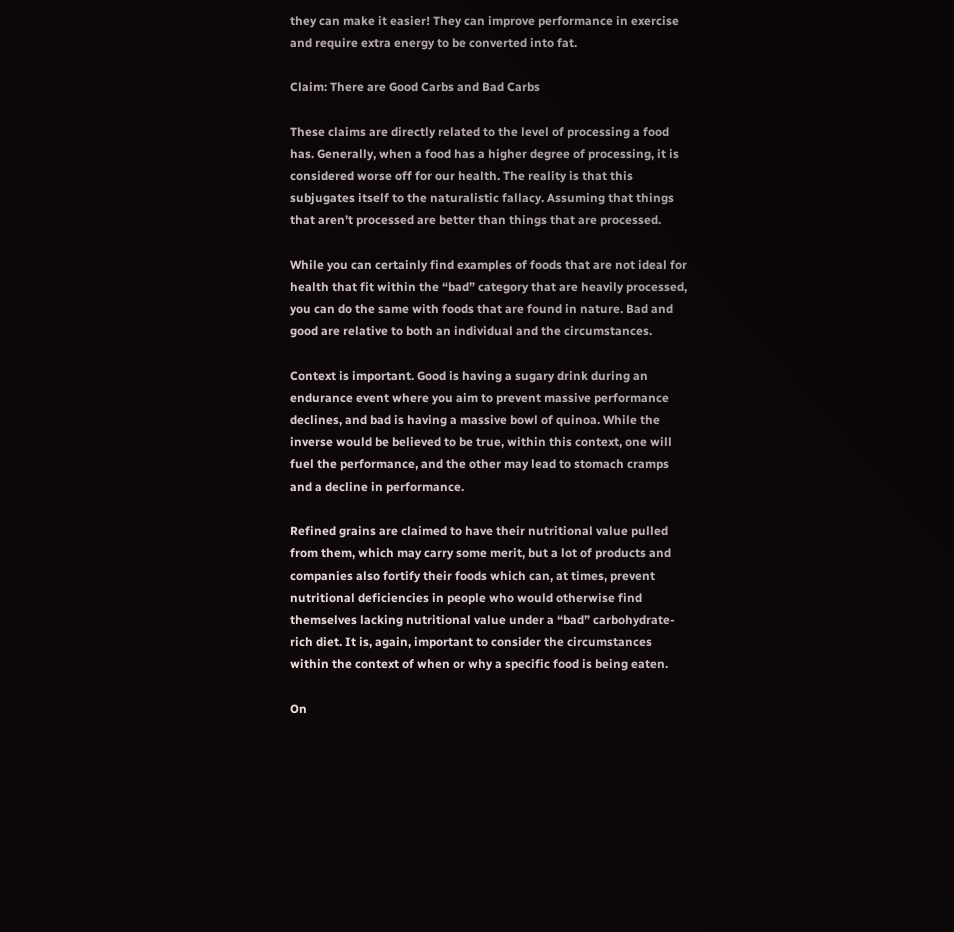they can make it easier! They can improve performance in exercise and require extra energy to be converted into fat.

Claim: There are Good Carbs and Bad Carbs

These claims are directly related to the level of processing a food has. Generally, when a food has a higher degree of processing, it is considered worse off for our health. The reality is that this subjugates itself to the naturalistic fallacy. Assuming that things that aren’t processed are better than things that are processed.

While you can certainly find examples of foods that are not ideal for health that fit within the “bad” category that are heavily processed, you can do the same with foods that are found in nature. Bad and good are relative to both an individual and the circumstances.

Context is important. Good is having a sugary drink during an endurance event where you aim to prevent massive performance declines, and bad is having a massive bowl of quinoa. While the inverse would be believed to be true, within this context, one will fuel the performance, and the other may lead to stomach cramps and a decline in performance.

Refined grains are claimed to have their nutritional value pulled from them, which may carry some merit, but a lot of products and companies also fortify their foods which can, at times, prevent nutritional deficiencies in people who would otherwise find themselves lacking nutritional value under a “bad” carbohydrate-rich diet. It is, again, important to consider the circumstances within the context of when or why a specific food is being eaten.

On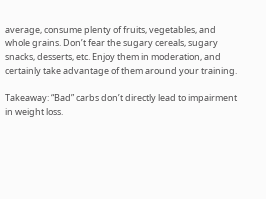average, consume plenty of fruits, vegetables, and whole grains. Don’t fear the sugary cereals, sugary snacks, desserts, etc. Enjoy them in moderation, and certainly take advantage of them around your training.

Takeaway: “Bad” carbs don’t directly lead to impairment in weight loss.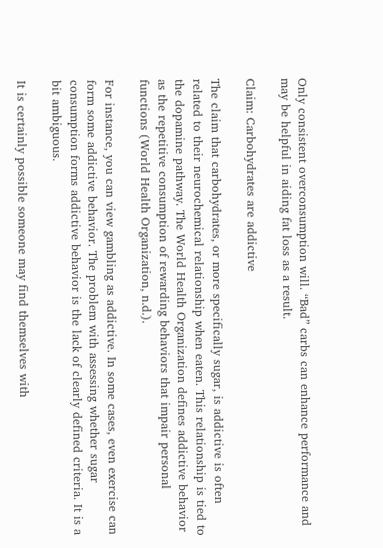Only consistent overconsumption will. “Bad” carbs can enhance performance and may be helpful in aiding fat loss as a result.

Claim: Carbohydrates are addictive

The claim that carbohydrates, or more specifically sugar, is addictive is often related to their neurochemical relationship when eaten. This relationship is tied to the dopamine pathway. The World Health Organization defines addictive behavior as the repetitive consumption of rewarding behaviors that impair personal functions (World Health Organization, n.d.).

For instance, you can view gambling as addictive. In some cases, even exercise can form some addictive behavior. The problem with assessing whether sugar consumption forms addictive behavior is the lack of clearly defined criteria. It is a bit ambiguous.

It is certainly possible someone may find themselves with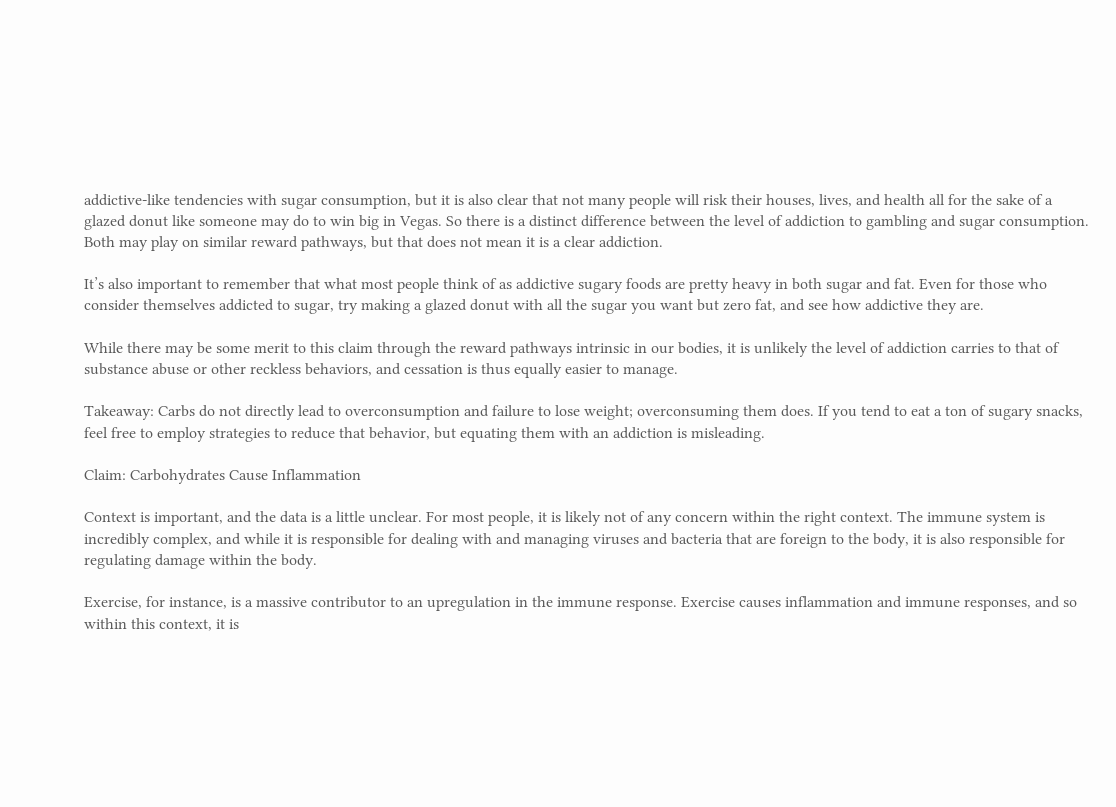addictive-like tendencies with sugar consumption, but it is also clear that not many people will risk their houses, lives, and health all for the sake of a glazed donut like someone may do to win big in Vegas. So there is a distinct difference between the level of addiction to gambling and sugar consumption. Both may play on similar reward pathways, but that does not mean it is a clear addiction.

It’s also important to remember that what most people think of as addictive sugary foods are pretty heavy in both sugar and fat. Even for those who consider themselves addicted to sugar, try making a glazed donut with all the sugar you want but zero fat, and see how addictive they are.

While there may be some merit to this claim through the reward pathways intrinsic in our bodies, it is unlikely the level of addiction carries to that of substance abuse or other reckless behaviors, and cessation is thus equally easier to manage.

Takeaway: Carbs do not directly lead to overconsumption and failure to lose weight; overconsuming them does. If you tend to eat a ton of sugary snacks, feel free to employ strategies to reduce that behavior, but equating them with an addiction is misleading.

Claim: Carbohydrates Cause Inflammation

Context is important, and the data is a little unclear. For most people, it is likely not of any concern within the right context. The immune system is incredibly complex, and while it is responsible for dealing with and managing viruses and bacteria that are foreign to the body, it is also responsible for regulating damage within the body.

Exercise, for instance, is a massive contributor to an upregulation in the immune response. Exercise causes inflammation and immune responses, and so within this context, it is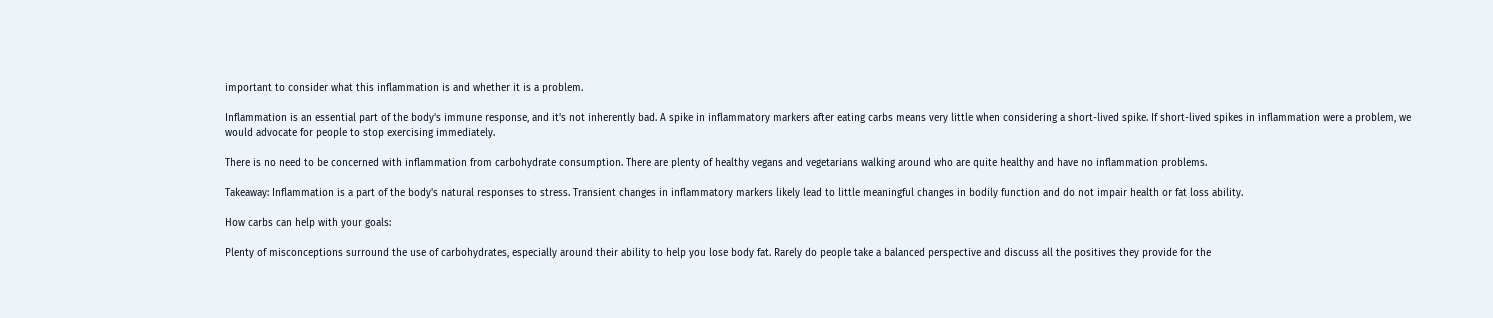important to consider what this inflammation is and whether it is a problem.

Inflammation is an essential part of the body's immune response, and it's not inherently bad. A spike in inflammatory markers after eating carbs means very little when considering a short-lived spike. If short-lived spikes in inflammation were a problem, we would advocate for people to stop exercising immediately.

There is no need to be concerned with inflammation from carbohydrate consumption. There are plenty of healthy vegans and vegetarians walking around who are quite healthy and have no inflammation problems.

Takeaway: Inflammation is a part of the body's natural responses to stress. Transient changes in inflammatory markers likely lead to little meaningful changes in bodily function and do not impair health or fat loss ability.

How carbs can help with your goals:

Plenty of misconceptions surround the use of carbohydrates, especially around their ability to help you lose body fat. Rarely do people take a balanced perspective and discuss all the positives they provide for the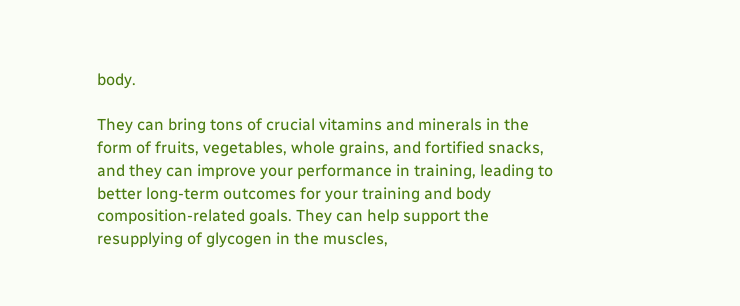body.

They can bring tons of crucial vitamins and minerals in the form of fruits, vegetables, whole grains, and fortified snacks, and they can improve your performance in training, leading to better long-term outcomes for your training and body composition-related goals. They can help support the resupplying of glycogen in the muscles,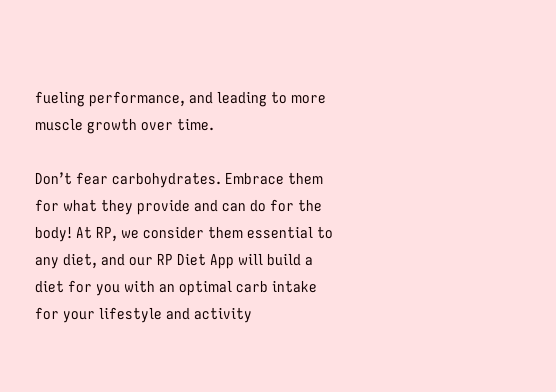fueling performance, and leading to more muscle growth over time.

Don’t fear carbohydrates. Embrace them for what they provide and can do for the body! At RP, we consider them essential to any diet, and our RP Diet App will build a diet for you with an optimal carb intake for your lifestyle and activity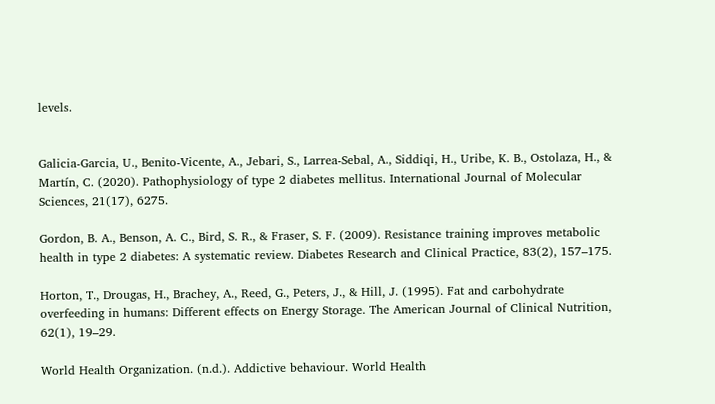levels.


Galicia-Garcia, U., Benito-Vicente, A., Jebari, S., Larrea-Sebal, A., Siddiqi, H., Uribe, K. B., Ostolaza, H., & Martín, C. (2020). Pathophysiology of type 2 diabetes mellitus. International Journal of Molecular Sciences, 21(17), 6275.

Gordon, B. A., Benson, A. C., Bird, S. R., & Fraser, S. F. (2009). Resistance training improves metabolic health in type 2 diabetes: A systematic review. Diabetes Research and Clinical Practice, 83(2), 157–175.

Horton, T., Drougas, H., Brachey, A., Reed, G., Peters, J., & Hill, J. (1995). Fat and carbohydrate overfeeding in humans: Different effects on Energy Storage. The American Journal of Clinical Nutrition, 62(1), 19–29.

World Health Organization. (n.d.). Addictive behaviour. World Health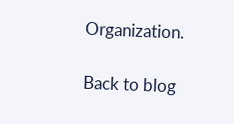Organization.

Back to blog